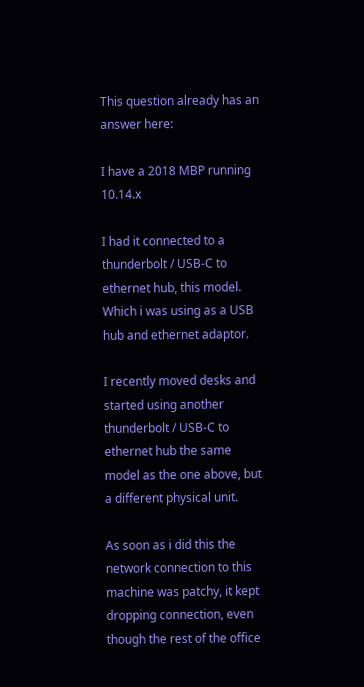This question already has an answer here:

I have a 2018 MBP running 10.14.x

I had it connected to a thunderbolt / USB-C to ethernet hub, this model. Which i was using as a USB hub and ethernet adaptor.

I recently moved desks and started using another thunderbolt / USB-C to ethernet hub the same model as the one above, but a different physical unit.

As soon as i did this the network connection to this machine was patchy, it kept dropping connection, even though the rest of the office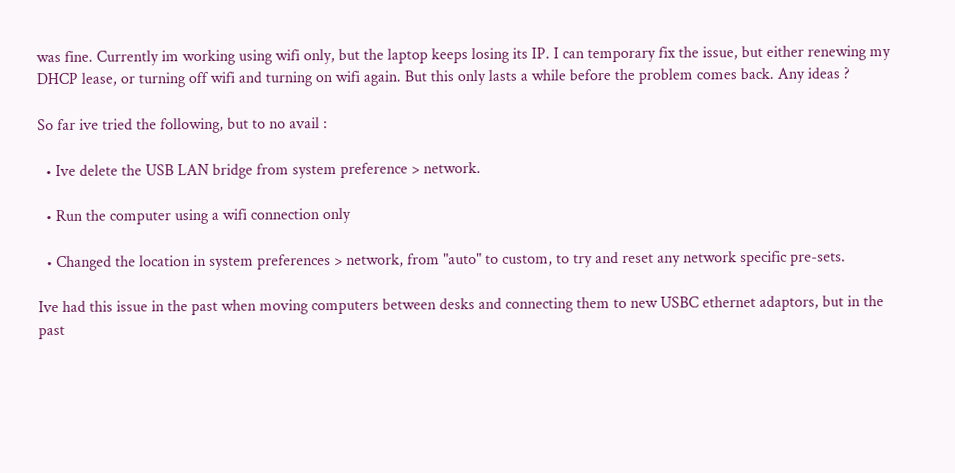was fine. Currently im working using wifi only, but the laptop keeps losing its IP. I can temporary fix the issue, but either renewing my DHCP lease, or turning off wifi and turning on wifi again. But this only lasts a while before the problem comes back. Any ideas ?

So far ive tried the following, but to no avail :

  • Ive delete the USB LAN bridge from system preference > network.

  • Run the computer using a wifi connection only

  • Changed the location in system preferences > network, from "auto" to custom, to try and reset any network specific pre-sets.

Ive had this issue in the past when moving computers between desks and connecting them to new USBC ethernet adaptors, but in the past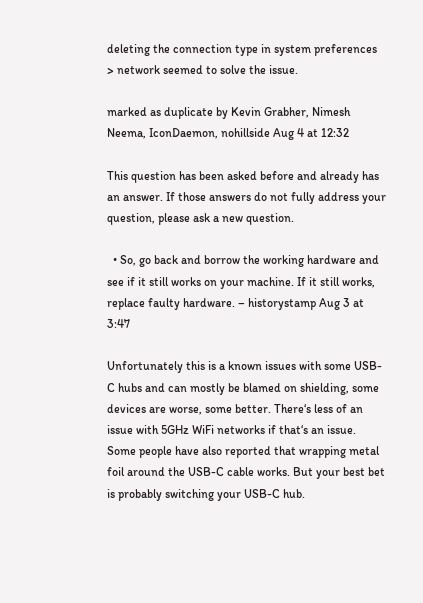deleting the connection type in system preferences > network seemed to solve the issue.

marked as duplicate by Kevin Grabher, Nimesh Neema, IconDaemon, nohillside Aug 4 at 12:32

This question has been asked before and already has an answer. If those answers do not fully address your question, please ask a new question.

  • So, go back and borrow the working hardware and see if it still works on your machine. If it still works, replace faulty hardware. – historystamp Aug 3 at 3:47

Unfortunately this is a known issues with some USB-C hubs and can mostly be blamed on shielding, some devices are worse, some better. There‘s less of an issue with 5GHz WiFi networks if that‘s an issue. Some people have also reported that wrapping metal foil around the USB-C cable works. But your best bet is probably switching your USB-C hub.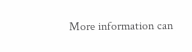More information can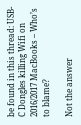be found in this thread: USB-C Dongles killing Wifi on 2016/2017 MacBooks – Who’s to blame?

Not the answer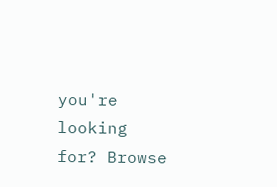you're looking for? Browse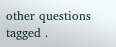other questions tagged .